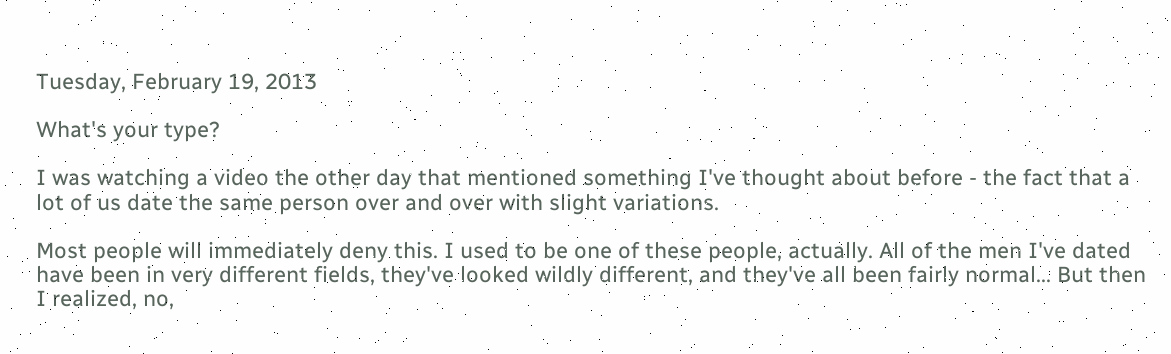Tuesday, February 19, 2013

What's your type?

I was watching a video the other day that mentioned something I've thought about before - the fact that a lot of us date the same person over and over with slight variations.

Most people will immediately deny this. I used to be one of these people, actually. All of the men I've dated have been in very different fields, they've looked wildly different, and they've all been fairly normal... But then I realized, no,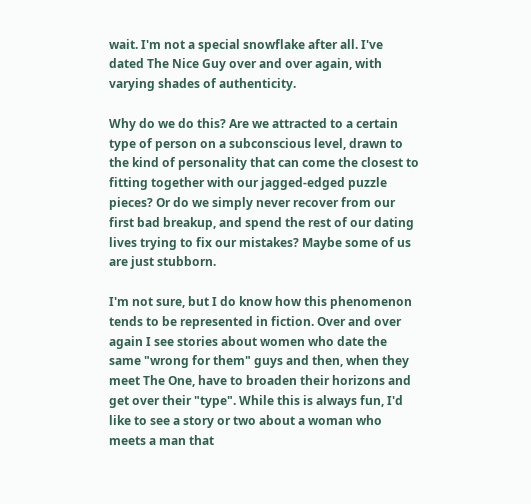wait. I'm not a special snowflake after all. I've dated The Nice Guy over and over again, with varying shades of authenticity.

Why do we do this? Are we attracted to a certain type of person on a subconscious level, drawn to the kind of personality that can come the closest to fitting together with our jagged-edged puzzle pieces? Or do we simply never recover from our first bad breakup, and spend the rest of our dating lives trying to fix our mistakes? Maybe some of us are just stubborn.

I'm not sure, but I do know how this phenomenon tends to be represented in fiction. Over and over again I see stories about women who date the same "wrong for them" guys and then, when they meet The One, have to broaden their horizons and get over their "type". While this is always fun, I'd like to see a story or two about a woman who meets a man that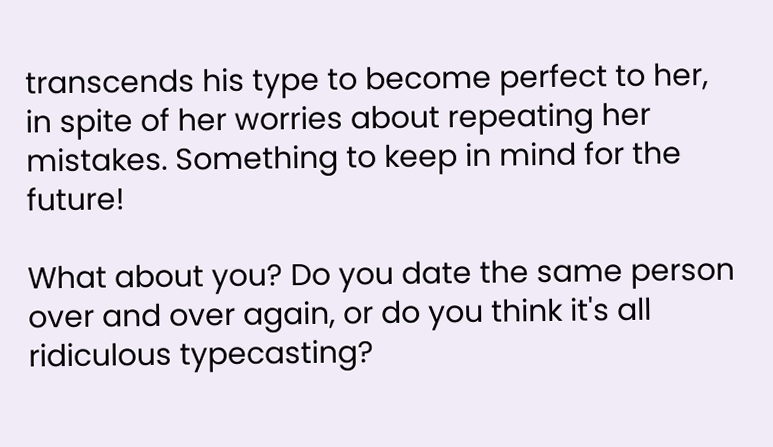transcends his type to become perfect to her, in spite of her worries about repeating her mistakes. Something to keep in mind for the future!

What about you? Do you date the same person over and over again, or do you think it's all ridiculous typecasting?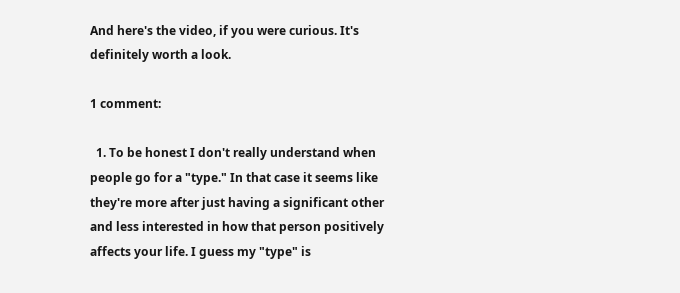And here's the video, if you were curious. It's definitely worth a look.

1 comment:

  1. To be honest I don't really understand when people go for a "type." In that case it seems like they're more after just having a significant other and less interested in how that person positively affects your life. I guess my "type" is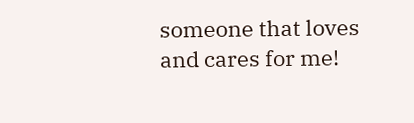someone that loves and cares for me!